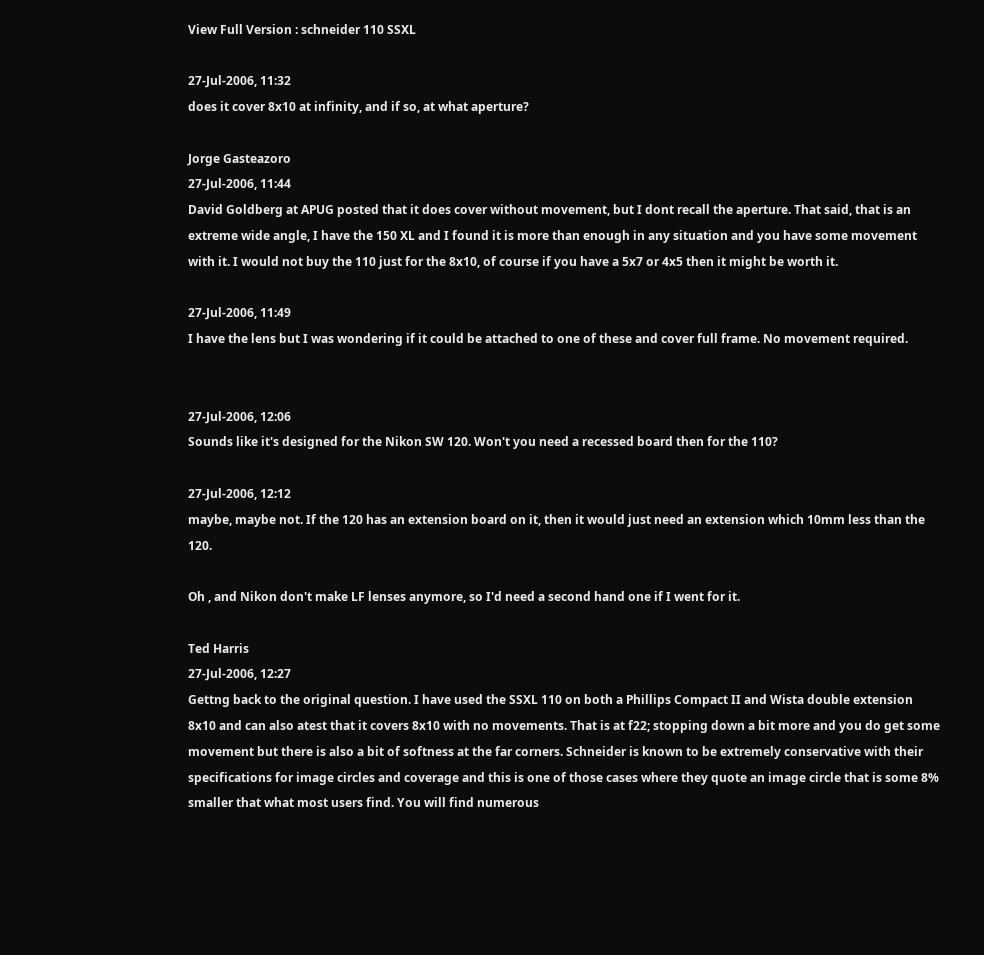View Full Version : schneider 110 SSXL

27-Jul-2006, 11:32
does it cover 8x10 at infinity, and if so, at what aperture?

Jorge Gasteazoro
27-Jul-2006, 11:44
David Goldberg at APUG posted that it does cover without movement, but I dont recall the aperture. That said, that is an extreme wide angle, I have the 150 XL and I found it is more than enough in any situation and you have some movement with it. I would not buy the 110 just for the 8x10, of course if you have a 5x7 or 4x5 then it might be worth it.

27-Jul-2006, 11:49
I have the lens but I was wondering if it could be attached to one of these and cover full frame. No movement required.


27-Jul-2006, 12:06
Sounds like it's designed for the Nikon SW 120. Won't you need a recessed board then for the 110?

27-Jul-2006, 12:12
maybe, maybe not. If the 120 has an extension board on it, then it would just need an extension which 10mm less than the 120.

Oh , and Nikon don't make LF lenses anymore, so I'd need a second hand one if I went for it.

Ted Harris
27-Jul-2006, 12:27
Gettng back to the original question. I have used the SSXL 110 on both a Phillips Compact II and Wista double extension 8x10 and can also atest that it covers 8x10 with no movements. That is at f22; stopping down a bit more and you do get some movement but there is also a bit of softness at the far corners. Schneider is known to be extremely conservative with their specifications for image circles and coverage and this is one of those cases where they quote an image circle that is some 8% smaller that what most users find. You will find numerous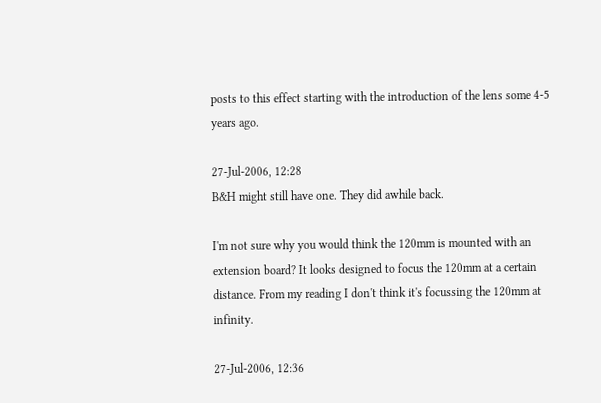posts to this effect starting with the introduction of the lens some 4-5 years ago.

27-Jul-2006, 12:28
B&H might still have one. They did awhile back.

I'm not sure why you would think the 120mm is mounted with an extension board? It looks designed to focus the 120mm at a certain distance. From my reading I don't think it's focussing the 120mm at infinity.

27-Jul-2006, 12:36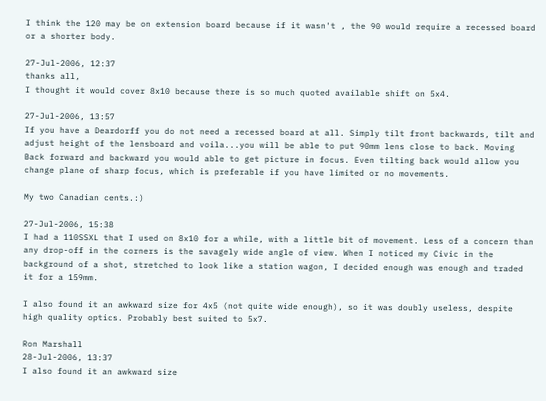I think the 120 may be on extension board because if it wasn't , the 90 would require a recessed board or a shorter body.

27-Jul-2006, 12:37
thanks all,
I thought it would cover 8x10 because there is so much quoted available shift on 5x4.

27-Jul-2006, 13:57
If you have a Deardorff you do not need a recessed board at all. Simply tilt front backwards, tilt and adjust height of the lensboard and voila...you will be able to put 90mm lens close to back. Moving Back forward and backward you would able to get picture in focus. Even tilting back would allow you change plane of sharp focus, which is preferable if you have limited or no movements.

My two Canadian cents.:)

27-Jul-2006, 15:38
I had a 110SSXL that I used on 8x10 for a while, with a little bit of movement. Less of a concern than any drop-off in the corners is the savagely wide angle of view. When I noticed my Civic in the background of a shot, stretched to look like a station wagon, I decided enough was enough and traded it for a 159mm.

I also found it an awkward size for 4x5 (not quite wide enough), so it was doubly useless, despite high quality optics. Probably best suited to 5x7.

Ron Marshall
28-Jul-2006, 13:37
I also found it an awkward size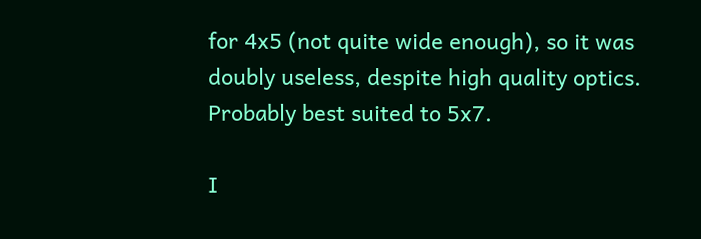for 4x5 (not quite wide enough), so it was doubly useless, despite high quality optics. Probably best suited to 5x7.

I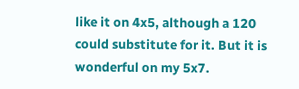like it on 4x5, although a 120 could substitute for it. But it is wonderful on my 5x7.